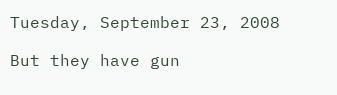Tuesday, September 23, 2008

But they have gun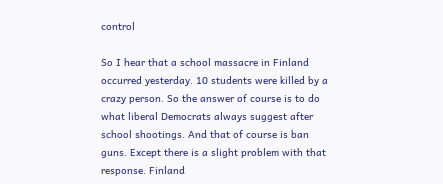control

So I hear that a school massacre in Finland occurred yesterday. 10 students were killed by a crazy person. So the answer of course is to do what liberal Democrats always suggest after school shootings. And that of course is ban guns. Except there is a slight problem with that response. Finland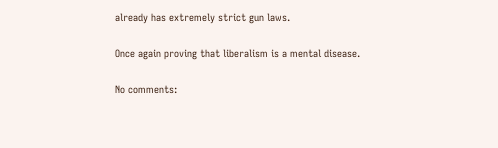already has extremely strict gun laws.

Once again proving that liberalism is a mental disease.

No comments: